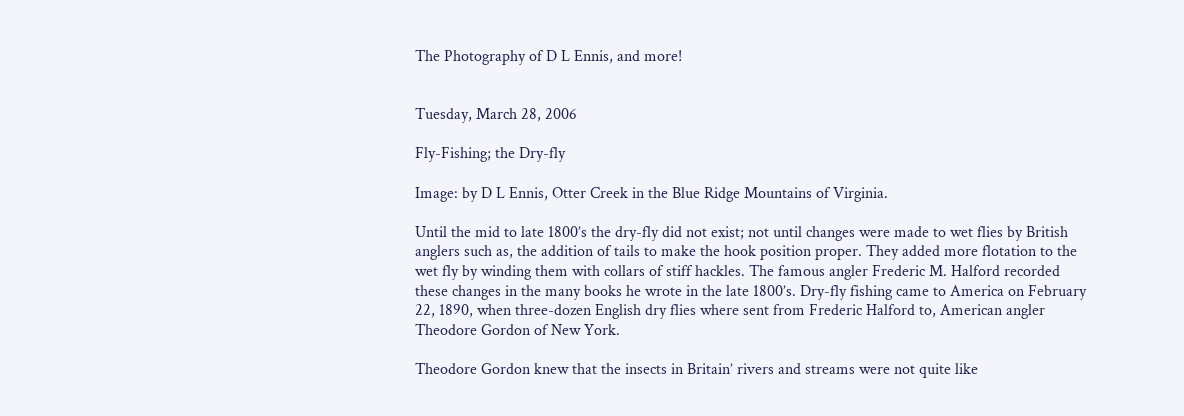The Photography of D L Ennis, and more!


Tuesday, March 28, 2006

Fly-Fishing; the Dry-fly

Image: by D L Ennis, Otter Creek in the Blue Ridge Mountains of Virginia.

Until the mid to late 1800’s the dry-fly did not exist; not until changes were made to wet flies by British anglers such as, the addition of tails to make the hook position proper. They added more flotation to the wet fly by winding them with collars of stiff hackles. The famous angler Frederic M. Halford recorded these changes in the many books he wrote in the late 1800’s. Dry-fly fishing came to America on February 22, 1890, when three-dozen English dry flies where sent from Frederic Halford to, American angler Theodore Gordon of New York.

Theodore Gordon knew that the insects in Britain’ rivers and streams were not quite like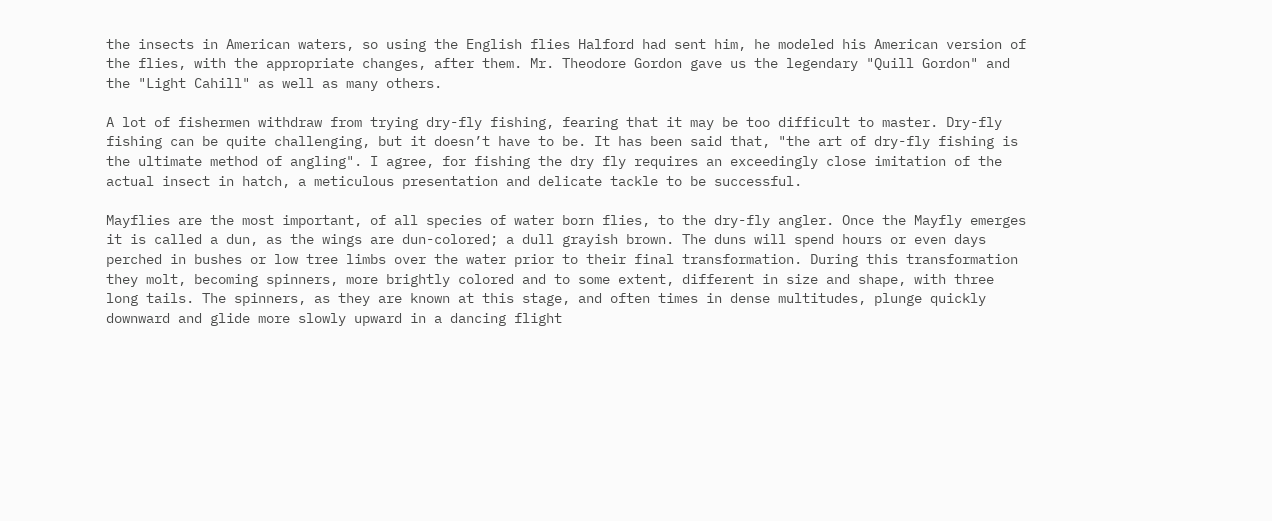the insects in American waters, so using the English flies Halford had sent him, he modeled his American version of the flies, with the appropriate changes, after them. Mr. Theodore Gordon gave us the legendary "Quill Gordon" and the "Light Cahill" as well as many others.

A lot of fishermen withdraw from trying dry-fly fishing, fearing that it may be too difficult to master. Dry-fly fishing can be quite challenging, but it doesn’t have to be. It has been said that, "the art of dry-fly fishing is the ultimate method of angling". I agree, for fishing the dry fly requires an exceedingly close imitation of the actual insect in hatch, a meticulous presentation and delicate tackle to be successful.

Mayflies are the most important, of all species of water born flies, to the dry-fly angler. Once the Mayfly emerges it is called a dun, as the wings are dun-colored; a dull grayish brown. The duns will spend hours or even days perched in bushes or low tree limbs over the water prior to their final transformation. During this transformation they molt, becoming spinners, more brightly colored and to some extent, different in size and shape, with three long tails. The spinners, as they are known at this stage, and often times in dense multitudes, plunge quickly downward and glide more slowly upward in a dancing flight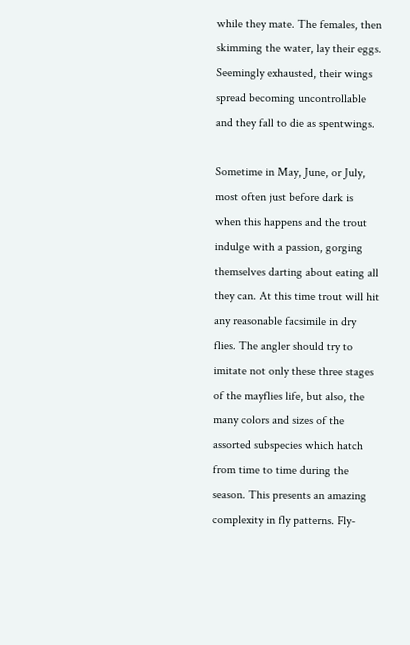while they mate. The females, then skimming the water, lay their eggs. Seemingly exhausted, their wings spread becoming uncontrollable and they fall to die as spentwings.

Sometime in May, June, or July, most often just before dark is when this happens and the trout indulge with a passion, gorging themselves darting about eating all they can. At this time trout will hit any reasonable facsimile in dry flies. The angler should try to imitate not only these three stages of the mayflies life, but also, the many colors and sizes of the assorted subspecies which hatch from time to time during the season. This presents an amazing complexity in fly patterns. Fly-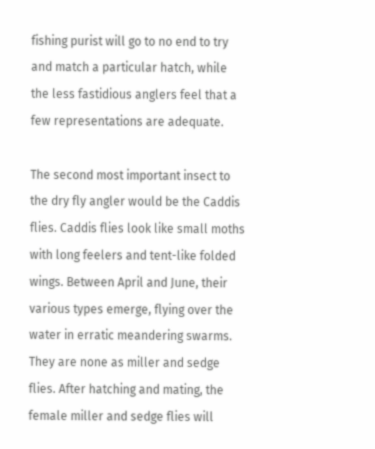fishing purist will go to no end to try and match a particular hatch, while the less fastidious anglers feel that a few representations are adequate.

The second most important insect to the dry fly angler would be the Caddis flies. Caddis flies look like small moths with long feelers and tent-like folded wings. Between April and June, their various types emerge, flying over the water in erratic meandering swarms. They are none as miller and sedge flies. After hatching and mating, the female miller and sedge flies will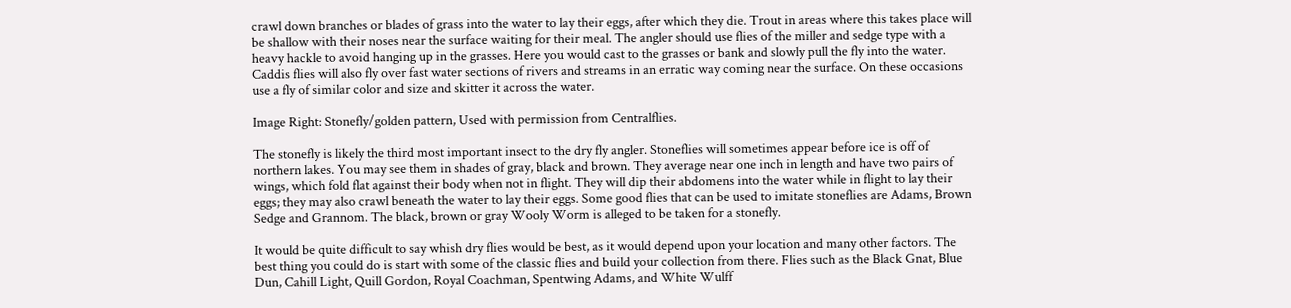crawl down branches or blades of grass into the water to lay their eggs, after which they die. Trout in areas where this takes place will be shallow with their noses near the surface waiting for their meal. The angler should use flies of the miller and sedge type with a heavy hackle to avoid hanging up in the grasses. Here you would cast to the grasses or bank and slowly pull the fly into the water. Caddis flies will also fly over fast water sections of rivers and streams in an erratic way coming near the surface. On these occasions use a fly of similar color and size and skitter it across the water.

Image Right: Stonefly/golden pattern, Used with permission from Centralflies.

The stonefly is likely the third most important insect to the dry fly angler. Stoneflies will sometimes appear before ice is off of northern lakes. You may see them in shades of gray, black and brown. They average near one inch in length and have two pairs of wings, which fold flat against their body when not in flight. They will dip their abdomens into the water while in flight to lay their eggs; they may also crawl beneath the water to lay their eggs. Some good flies that can be used to imitate stoneflies are Adams, Brown Sedge and Grannom. The black, brown or gray Wooly Worm is alleged to be taken for a stonefly.

It would be quite difficult to say whish dry flies would be best, as it would depend upon your location and many other factors. The best thing you could do is start with some of the classic flies and build your collection from there. Flies such as the Black Gnat, Blue Dun, Cahill Light, Quill Gordon, Royal Coachman, Spentwing Adams, and White Wulff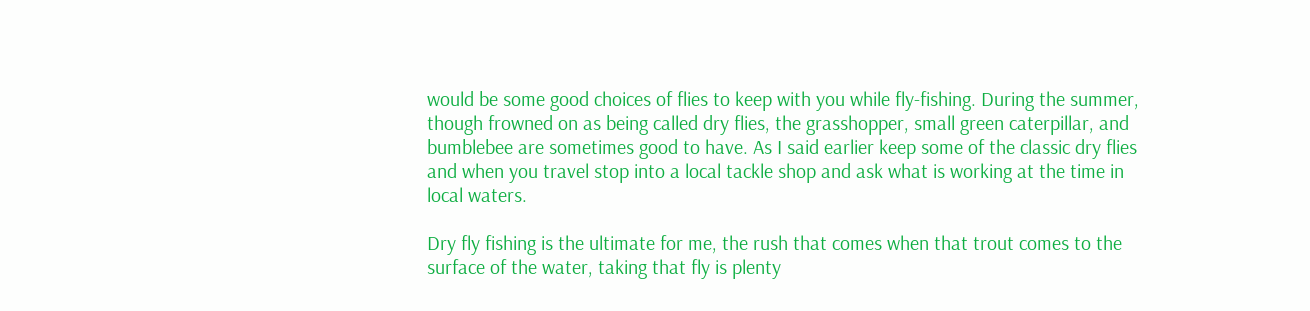would be some good choices of flies to keep with you while fly-fishing. During the summer, though frowned on as being called dry flies, the grasshopper, small green caterpillar, and bumblebee are sometimes good to have. As I said earlier keep some of the classic dry flies and when you travel stop into a local tackle shop and ask what is working at the time in local waters.

Dry fly fishing is the ultimate for me, the rush that comes when that trout comes to the surface of the water, taking that fly is plenty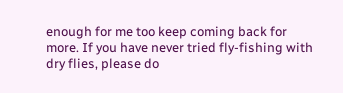enough for me too keep coming back for more. If you have never tried fly-fishing with dry flies, please do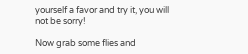yourself a favor and try it, you will not be sorry!

Now grab some flies and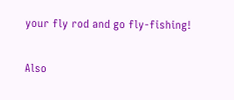your fly rod and go fly-fishing!

Also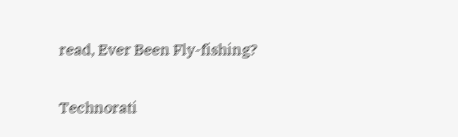read, Ever Been Fly-fishing?

Technorati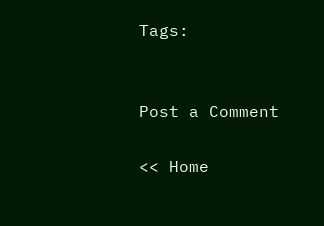Tags:


Post a Comment

<< Home